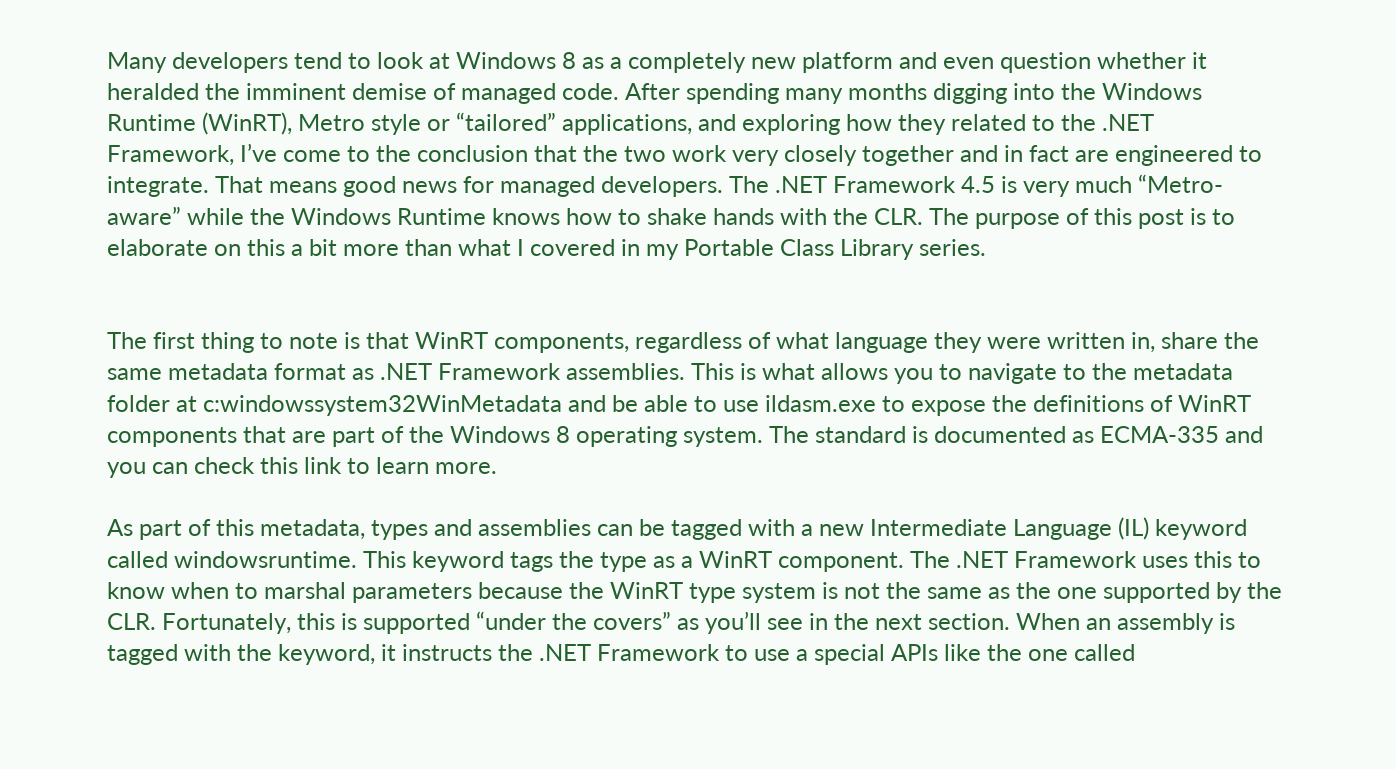Many developers tend to look at Windows 8 as a completely new platform and even question whether it heralded the imminent demise of managed code. After spending many months digging into the Windows Runtime (WinRT), Metro style or “tailored” applications, and exploring how they related to the .NET Framework, I’ve come to the conclusion that the two work very closely together and in fact are engineered to integrate. That means good news for managed developers. The .NET Framework 4.5 is very much “Metro-aware” while the Windows Runtime knows how to shake hands with the CLR. The purpose of this post is to elaborate on this a bit more than what I covered in my Portable Class Library series.


The first thing to note is that WinRT components, regardless of what language they were written in, share the same metadata format as .NET Framework assemblies. This is what allows you to navigate to the metadata folder at c:windowssystem32WinMetadata and be able to use ildasm.exe to expose the definitions of WinRT components that are part of the Windows 8 operating system. The standard is documented as ECMA-335 and you can check this link to learn more.

As part of this metadata, types and assemblies can be tagged with a new Intermediate Language (IL) keyword called windowsruntime. This keyword tags the type as a WinRT component. The .NET Framework uses this to know when to marshal parameters because the WinRT type system is not the same as the one supported by the CLR. Fortunately, this is supported “under the covers” as you’ll see in the next section. When an assembly is tagged with the keyword, it instructs the .NET Framework to use a special APIs like the one called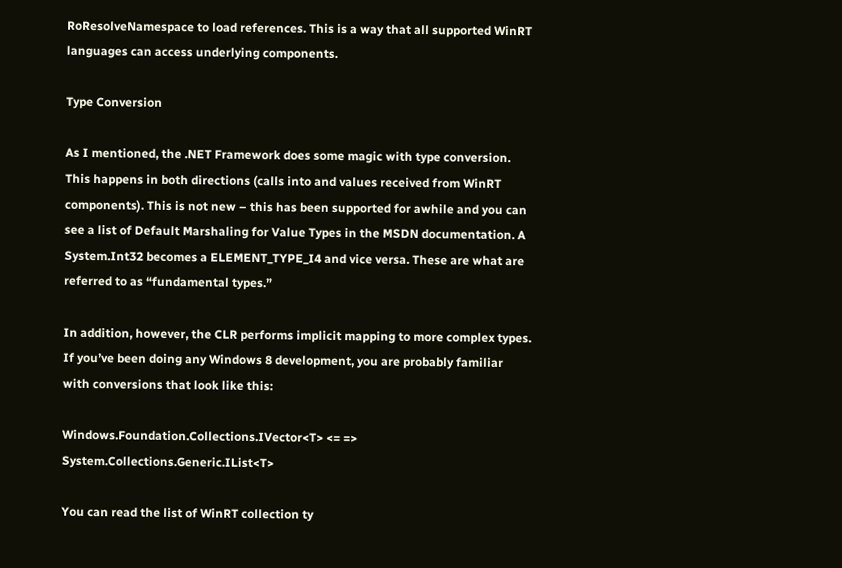RoResolveNamespace to load references. This is a way that all supported WinRT languages can access underlying components.

Type Conversion

As I mentioned, the .NET Framework does some magic with type conversion. This happens in both directions (calls into and values received from WinRT components). This is not new – this has been supported for awhile and you can see a list of Default Marshaling for Value Types in the MSDN documentation. A System.Int32 becomes a ELEMENT_TYPE_I4 and vice versa. These are what are referred to as “fundamental types.”

In addition, however, the CLR performs implicit mapping to more complex types. If you’ve been doing any Windows 8 development, you are probably familiar with conversions that look like this:

Windows.Foundation.Collections.IVector<T> <= => System.Collections.Generic.IList<T>

You can read the list of WinRT collection ty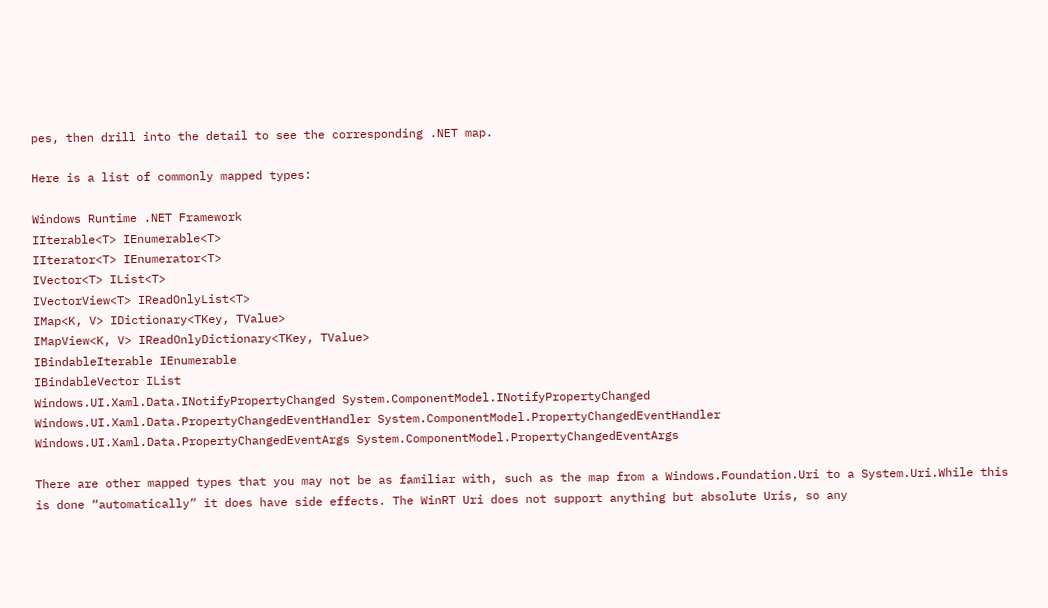pes, then drill into the detail to see the corresponding .NET map.

Here is a list of commonly mapped types:

Windows Runtime .NET Framework
IIterable<T> IEnumerable<T>
IIterator<T> IEnumerator<T>
IVector<T> IList<T>
IVectorView<T> IReadOnlyList<T>
IMap<K, V> IDictionary<TKey, TValue>
IMapView<K, V> IReadOnlyDictionary<TKey, TValue>
IBindableIterable IEnumerable
IBindableVector IList
Windows.UI.Xaml.Data.INotifyPropertyChanged System.ComponentModel.INotifyPropertyChanged
Windows.UI.Xaml.Data.PropertyChangedEventHandler System.ComponentModel.PropertyChangedEventHandler
Windows.UI.Xaml.Data.PropertyChangedEventArgs System.ComponentModel.PropertyChangedEventArgs

There are other mapped types that you may not be as familiar with, such as the map from a Windows.Foundation.Uri to a System.Uri.While this is done “automatically” it does have side effects. The WinRT Uri does not support anything but absolute Uris, so any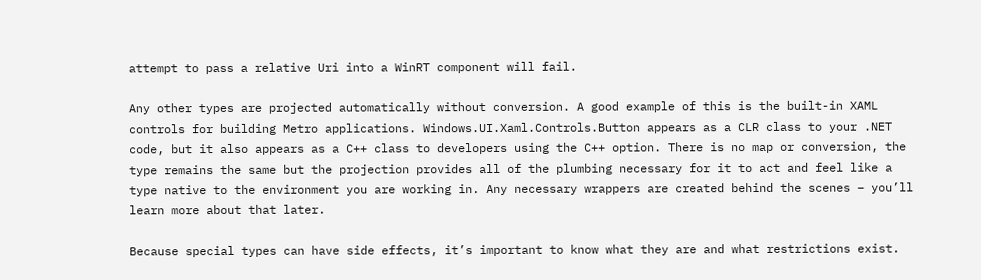attempt to pass a relative Uri into a WinRT component will fail.

Any other types are projected automatically without conversion. A good example of this is the built-in XAML controls for building Metro applications. Windows.UI.Xaml.Controls.Button appears as a CLR class to your .NET code, but it also appears as a C++ class to developers using the C++ option. There is no map or conversion, the type remains the same but the projection provides all of the plumbing necessary for it to act and feel like a type native to the environment you are working in. Any necessary wrappers are created behind the scenes – you’ll learn more about that later.

Because special types can have side effects, it’s important to know what they are and what restrictions exist.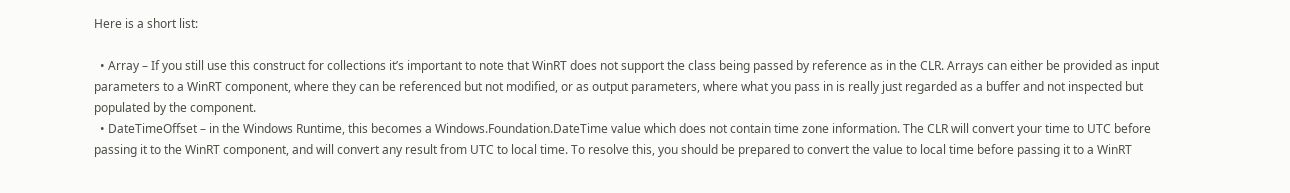Here is a short list:

  • Array – If you still use this construct for collections it’s important to note that WinRT does not support the class being passed by reference as in the CLR. Arrays can either be provided as input parameters to a WinRT component, where they can be referenced but not modified, or as output parameters, where what you pass in is really just regarded as a buffer and not inspected but populated by the component.
  • DateTimeOffset – in the Windows Runtime, this becomes a Windows.Foundation.DateTime value which does not contain time zone information. The CLR will convert your time to UTC before passing it to the WinRT component, and will convert any result from UTC to local time. To resolve this, you should be prepared to convert the value to local time before passing it to a WinRT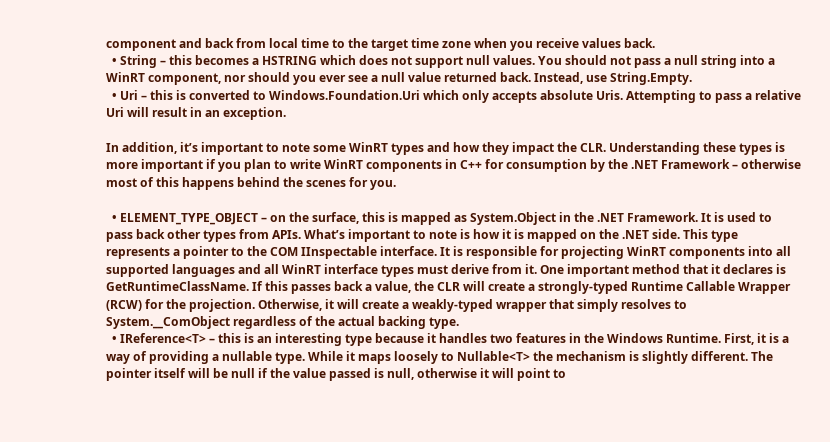component and back from local time to the target time zone when you receive values back.
  • String – this becomes a HSTRING which does not support null values. You should not pass a null string into a WinRT component, nor should you ever see a null value returned back. Instead, use String.Empty.
  • Uri – this is converted to Windows.Foundation.Uri which only accepts absolute Uris. Attempting to pass a relative Uri will result in an exception.

In addition, it’s important to note some WinRT types and how they impact the CLR. Understanding these types is more important if you plan to write WinRT components in C++ for consumption by the .NET Framework – otherwise most of this happens behind the scenes for you.

  • ELEMENT_TYPE_OBJECT – on the surface, this is mapped as System.Object in the .NET Framework. It is used to pass back other types from APIs. What’s important to note is how it is mapped on the .NET side. This type represents a pointer to the COM IInspectable interface. It is responsible for projecting WinRT components into all supported languages and all WinRT interface types must derive from it. One important method that it declares is GetRuntimeClassName. If this passes back a value, the CLR will create a strongly-typed Runtime Callable Wrapper (RCW) for the projection. Otherwise, it will create a weakly-typed wrapper that simply resolves to System.__ComObject regardless of the actual backing type.
  • IReference<T> – this is an interesting type because it handles two features in the Windows Runtime. First, it is a way of providing a nullable type. While it maps loosely to Nullable<T> the mechanism is slightly different. The pointer itself will be null if the value passed is null, otherwise it will point to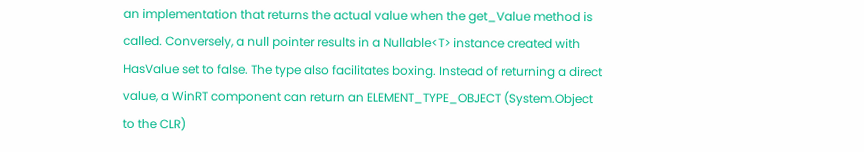an implementation that returns the actual value when the get_Value method is called. Conversely, a null pointer results in a Nullable<T> instance created with HasValue set to false. The type also facilitates boxing. Instead of returning a direct value, a WinRT component can return an ELEMENT_TYPE_OBJECT (System.Object to the CLR)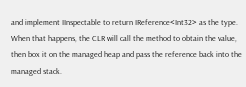and implement IInspectable to return IReference<Int32> as the type. When that happens, the CLR will call the method to obtain the value, then box it on the managed heap and pass the reference back into the managed stack.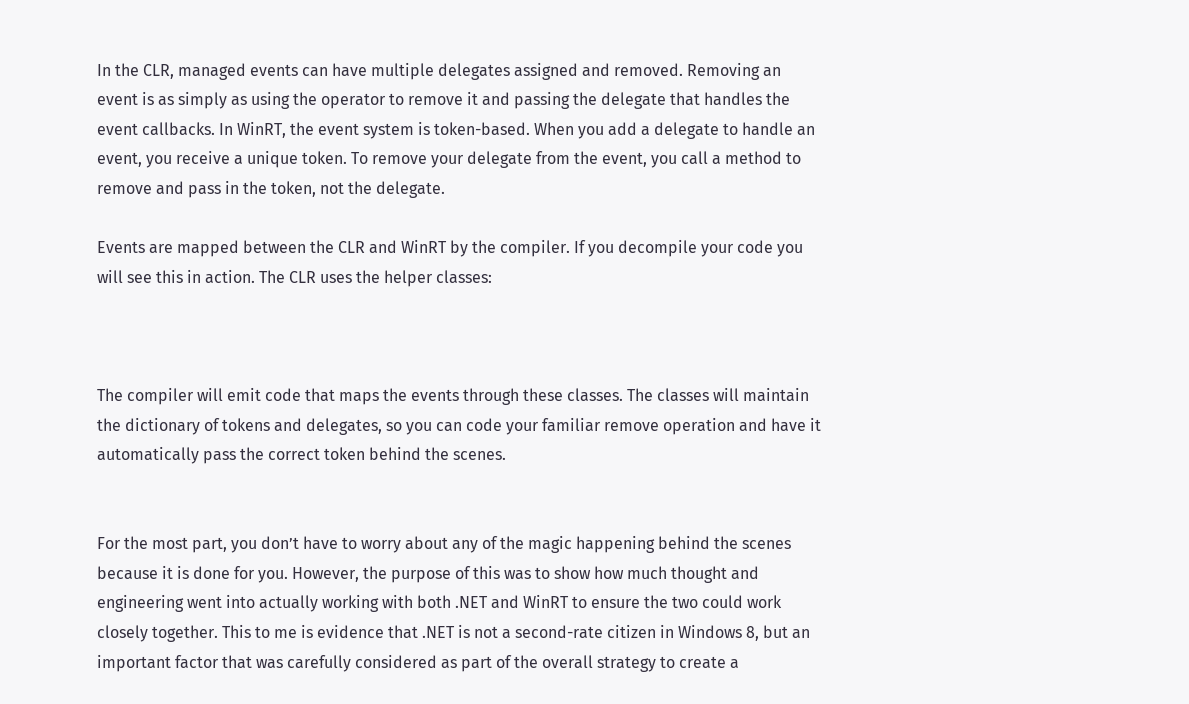In the CLR, managed events can have multiple delegates assigned and removed. Removing an event is as simply as using the operator to remove it and passing the delegate that handles the event callbacks. In WinRT, the event system is token-based. When you add a delegate to handle an event, you receive a unique token. To remove your delegate from the event, you call a method to remove and pass in the token, not the delegate.

Events are mapped between the CLR and WinRT by the compiler. If you decompile your code you will see this in action. The CLR uses the helper classes:



The compiler will emit code that maps the events through these classes. The classes will maintain the dictionary of tokens and delegates, so you can code your familiar remove operation and have it automatically pass the correct token behind the scenes.


For the most part, you don’t have to worry about any of the magic happening behind the scenes because it is done for you. However, the purpose of this was to show how much thought and engineering went into actually working with both .NET and WinRT to ensure the two could work closely together. This to me is evidence that .NET is not a second-rate citizen in Windows 8, but an important factor that was carefully considered as part of the overall strategy to create a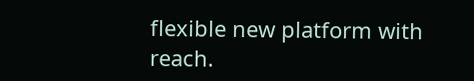flexible new platform with reach.